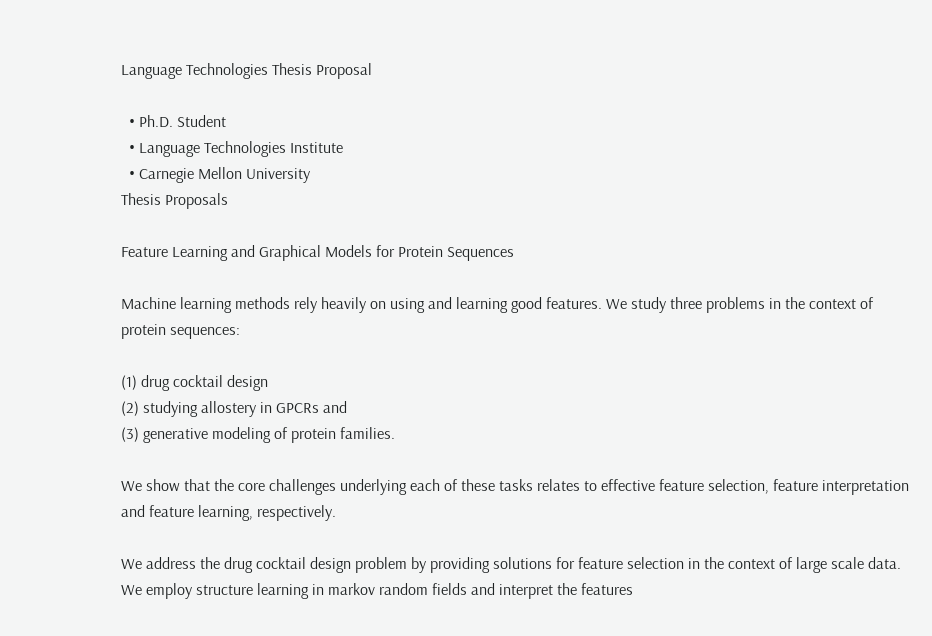Language Technologies Thesis Proposal

  • Ph.D. Student
  • Language Technologies Institute
  • Carnegie Mellon University
Thesis Proposals

Feature Learning and Graphical Models for Protein Sequences

Machine learning methods rely heavily on using and learning good features. We study three problems in the context of protein sequences:

(1) drug cocktail design
(2) studying allostery in GPCRs and
(3) generative modeling of protein families.

We show that the core challenges underlying each of these tasks relates to effective feature selection, feature interpretation and feature learning, respectively.

We address the drug cocktail design problem by providing solutions for feature selection in the context of large scale data. We employ structure learning in markov random fields and interpret the features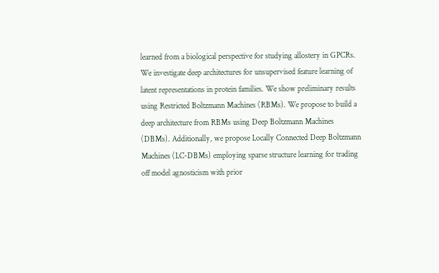learned from a biological perspective for studying allostery in GPCRs. We investigate deep architectures for unsupervised feature learning of latent representations in protein families. We show preliminary results using Restricted Boltzmann Machines (RBMs). We propose to build a deep architecture from RBMs using Deep Boltzmann Machines (DBMs). Additionally, we propose Locally Connected Deep Boltzmann Machines (LC-DBMs) employing sparse structure learning for trading off model agnosticism with prior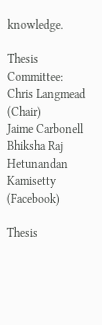knowledge.

Thesis Committee:
Chris Langmead (Chair)
Jaime Carbonell
Bhiksha Raj
Hetunandan Kamisetty (Facebook)

Thesis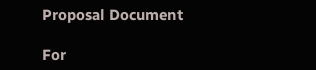Proposal Document

For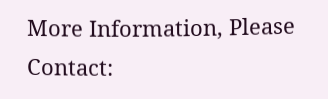More Information, Please Contact: